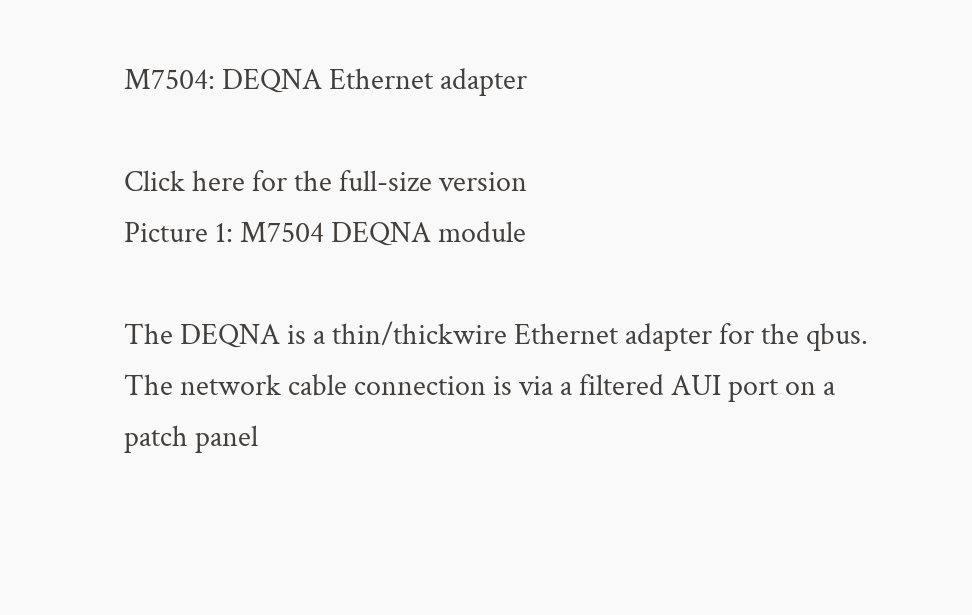M7504: DEQNA Ethernet adapter

Click here for the full-size version
Picture 1: M7504 DEQNA module

The DEQNA is a thin/thickwire Ethernet adapter for the qbus. The network cable connection is via a filtered AUI port on a patch panel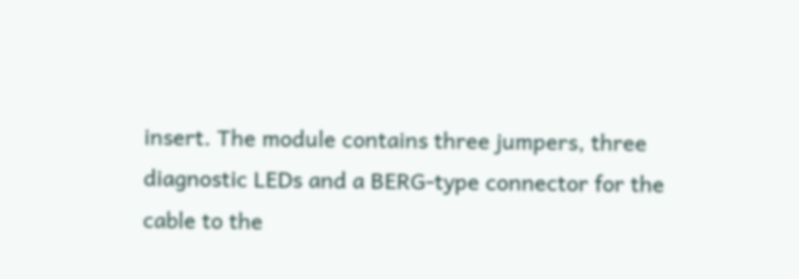insert. The module contains three jumpers, three diagnostic LEDs and a BERG-type connector for the cable to the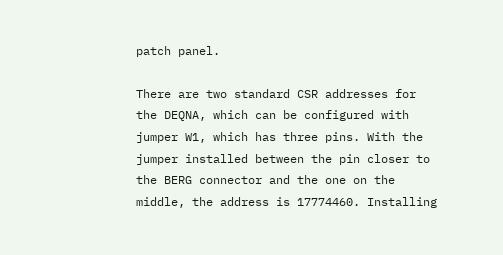patch panel.

There are two standard CSR addresses for the DEQNA, which can be configured with jumper W1, which has three pins. With the jumper installed between the pin closer to the BERG connector and the one on the middle, the address is 17774460. Installing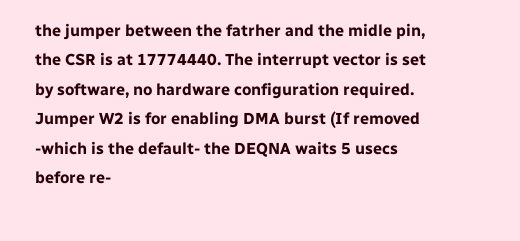the jumper between the fatrher and the midle pin, the CSR is at 17774440. The interrupt vector is set by software, no hardware configuration required. Jumper W2 is for enabling DMA burst (If removed -which is the default- the DEQNA waits 5 usecs before re-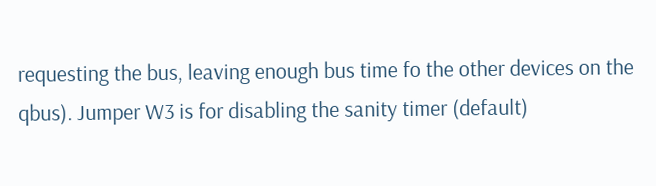requesting the bus, leaving enough bus time fo the other devices on the qbus). Jumper W3 is for disabling the sanity timer (default)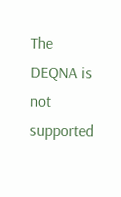The DEQNA is not supported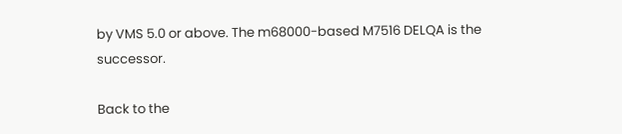by VMS 5.0 or above. The m68000-based M7516 DELQA is the successor.

Back to the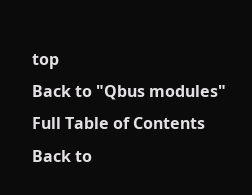top
Back to "Qbus modules"
Full Table of Contents
Back to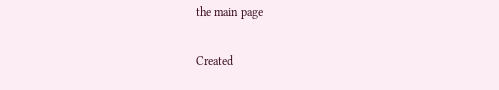the main page

Created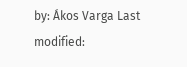by: Ákos Varga Last modified: